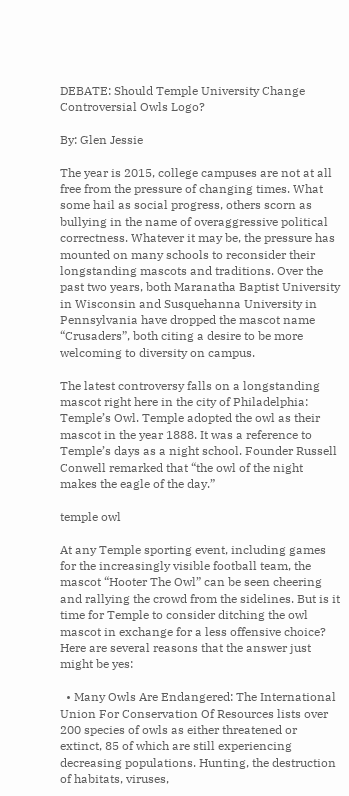DEBATE: Should Temple University Change Controversial Owls Logo?

By: Glen Jessie

The year is 2015, college campuses are not at all free from the pressure of changing times. What some hail as social progress, others scorn as bullying in the name of overaggressive political correctness. Whatever it may be, the pressure has mounted on many schools to reconsider their longstanding mascots and traditions. Over the past two years, both Maranatha Baptist University in Wisconsin and Susquehanna University in Pennsylvania have dropped the mascot name “Crusaders”, both citing a desire to be more welcoming to diversity on campus.

The latest controversy falls on a longstanding mascot right here in the city of Philadelphia: Temple’s Owl. Temple adopted the owl as their mascot in the year 1888. It was a reference to Temple’s days as a night school. Founder Russell Conwell remarked that “the owl of the night makes the eagle of the day.”

temple owl

At any Temple sporting event, including games for the increasingly visible football team, the mascot “Hooter The Owl” can be seen cheering and rallying the crowd from the sidelines. But is it time for Temple to consider ditching the owl mascot in exchange for a less offensive choice? Here are several reasons that the answer just might be yes:

  • Many Owls Are Endangered: The International Union For Conservation Of Resources lists over 200 species of owls as either threatened or extinct, 85 of which are still experiencing decreasing populations. Hunting, the destruction of habitats, viruses,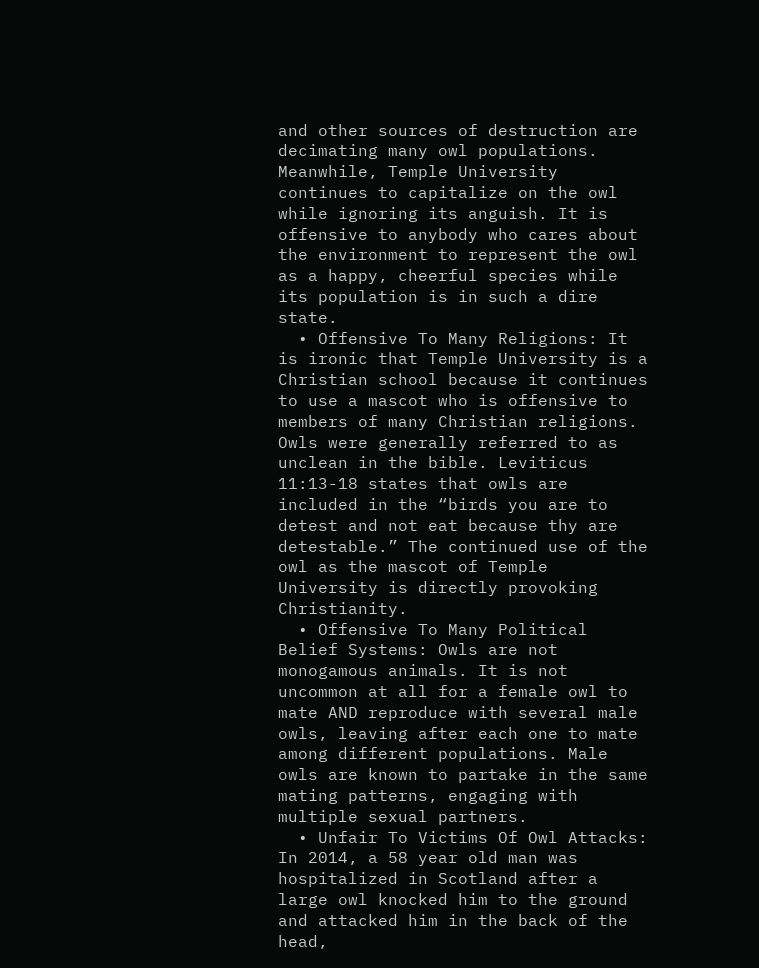and other sources of destruction are decimating many owl populations. Meanwhile, Temple University continues to capitalize on the owl while ignoring its anguish. It is offensive to anybody who cares about the environment to represent the owl as a happy, cheerful species while its population is in such a dire state.
  • Offensive To Many Religions: It is ironic that Temple University is a Christian school because it continues to use a mascot who is offensive to members of many Christian religions. Owls were generally referred to as unclean in the bible. Leviticus 11:13-18 states that owls are included in the “birds you are to detest and not eat because thy are detestable.” The continued use of the owl as the mascot of Temple University is directly provoking Christianity.
  • Offensive To Many Political Belief Systems: Owls are not monogamous animals. It is not uncommon at all for a female owl to mate AND reproduce with several male owls, leaving after each one to mate among different populations. Male owls are known to partake in the same mating patterns, engaging with multiple sexual partners.
  • Unfair To Victims Of Owl Attacks: In 2014, a 58 year old man was hospitalized in Scotland after a large owl knocked him to the ground and attacked him in the back of the head,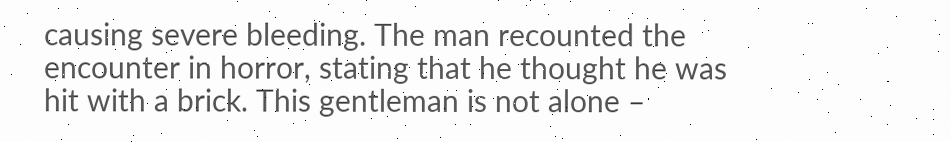causing severe bleeding. The man recounted the encounter in horror, stating that he thought he was hit with a brick. This gentleman is not alone –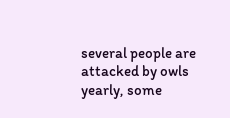several people are attacked by owls yearly, some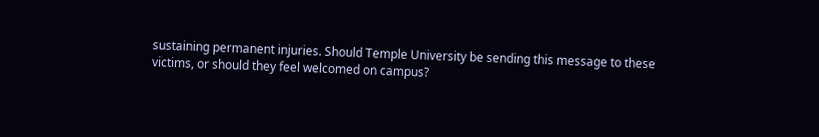sustaining permanent injuries. Should Temple University be sending this message to these victims, or should they feel welcomed on campus?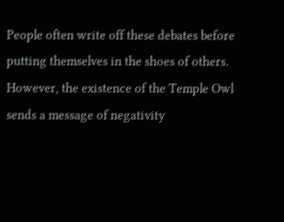People often write off these debates before putting themselves in the shoes of others. However, the existence of the Temple Owl sends a message of negativity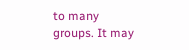to many groups. It may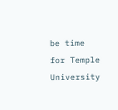be time for Temple University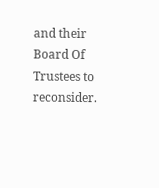and their Board Of Trustees to reconsider.